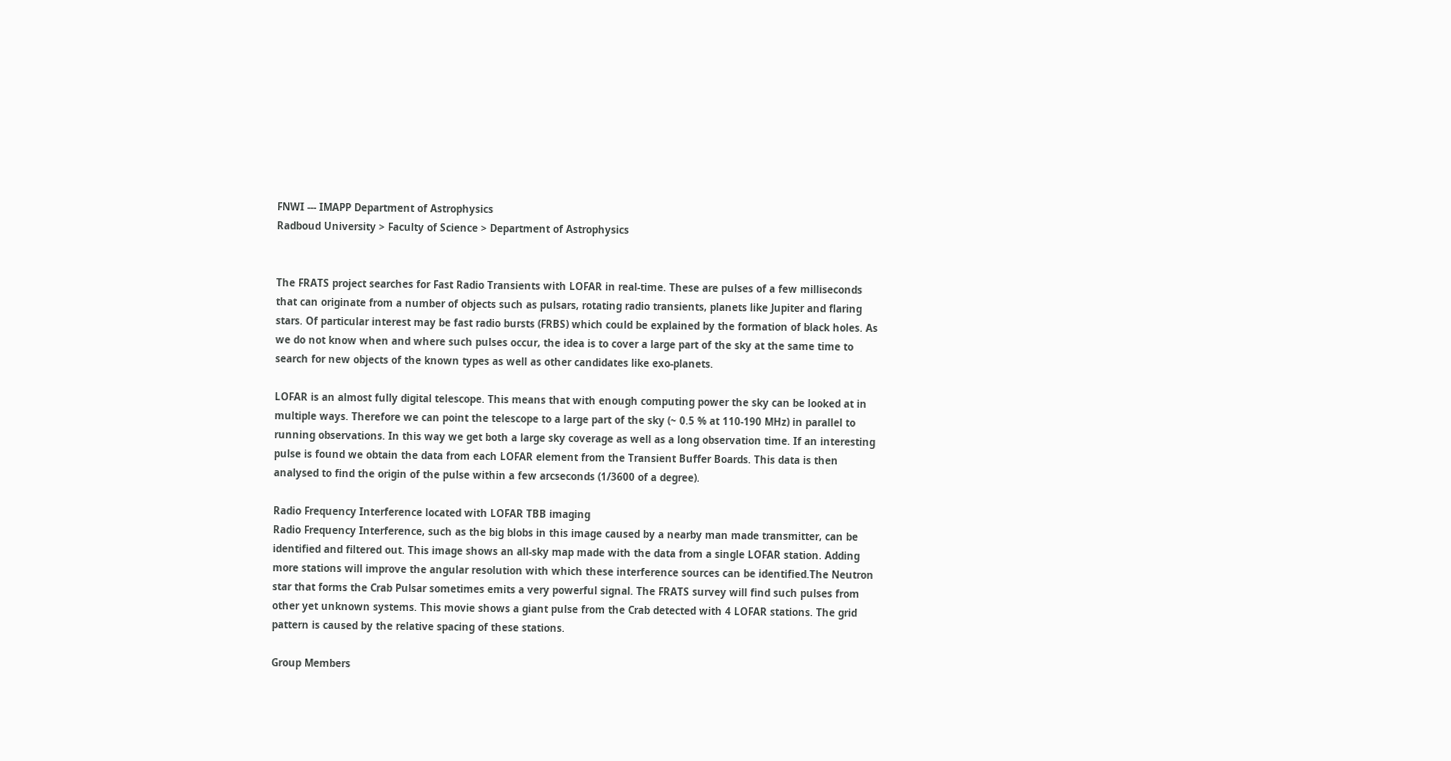FNWI --- IMAPP Department of Astrophysics
Radboud University > Faculty of Science > Department of Astrophysics


The FRATS project searches for Fast Radio Transients with LOFAR in real-time. These are pulses of a few milliseconds that can originate from a number of objects such as pulsars, rotating radio transients, planets like Jupiter and flaring stars. Of particular interest may be fast radio bursts (FRBS) which could be explained by the formation of black holes. As we do not know when and where such pulses occur, the idea is to cover a large part of the sky at the same time to search for new objects of the known types as well as other candidates like exo-planets.

LOFAR is an almost fully digital telescope. This means that with enough computing power the sky can be looked at in multiple ways. Therefore we can point the telescope to a large part of the sky (~ 0.5 % at 110-190 MHz) in parallel to running observations. In this way we get both a large sky coverage as well as a long observation time. If an interesting pulse is found we obtain the data from each LOFAR element from the Transient Buffer Boards. This data is then analysed to find the origin of the pulse within a few arcseconds (1/3600 of a degree).

Radio Frequency Interference located with LOFAR TBB imaging
Radio Frequency Interference, such as the big blobs in this image caused by a nearby man made transmitter, can be identified and filtered out. This image shows an all-sky map made with the data from a single LOFAR station. Adding more stations will improve the angular resolution with which these interference sources can be identified.The Neutron star that forms the Crab Pulsar sometimes emits a very powerful signal. The FRATS survey will find such pulses from other yet unknown systems. This movie shows a giant pulse from the Crab detected with 4 LOFAR stations. The grid pattern is caused by the relative spacing of these stations.

Group Members